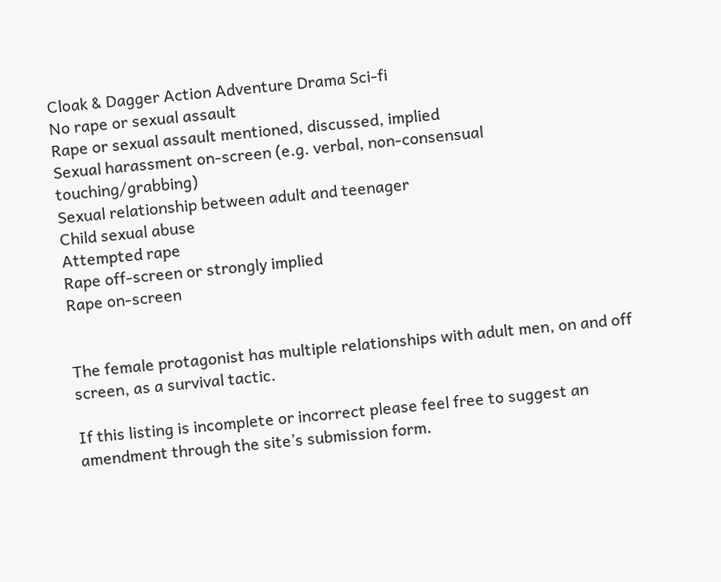Cloak & Dagger Action Adventure Drama Sci-fi
No rape or sexual assault
Rape or sexual assault mentioned, discussed, implied
Sexual harassment on-screen (e.g. verbal, non-consensual touching/grabbing)
Sexual relationship between adult and teenager
Child sexual abuse
Attempted rape
Rape off-screen or strongly implied
Rape on-screen


The female protagonist has multiple relationships with adult men, on and off screen, as a survival tactic.

If this listing is incomplete or incorrect please feel free to suggest an amendment through the site’s submission form.